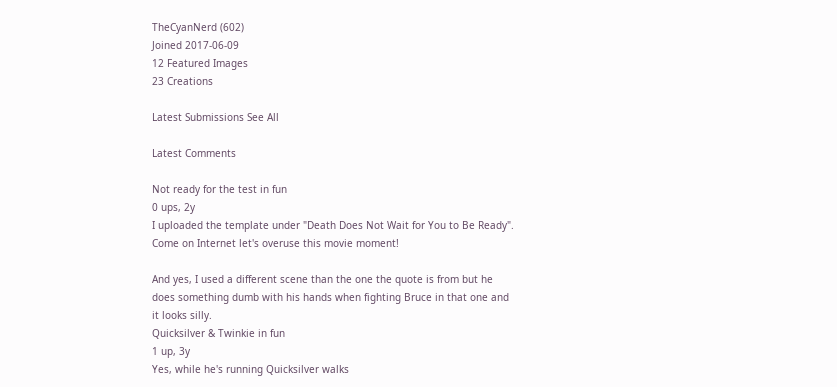TheCyanNerd (602)
Joined 2017-06-09
12 Featured Images
23 Creations

Latest Submissions See All

Latest Comments

Not ready for the test in fun
0 ups, 2y
I uploaded the template under "Death Does Not Wait for You to Be Ready". Come on Internet let's overuse this movie moment!

And yes, I used a different scene than the one the quote is from but he does something dumb with his hands when fighting Bruce in that one and it looks silly.
Quicksilver & Twinkie in fun
1 up, 3y
Yes, while he's running Quicksilver walks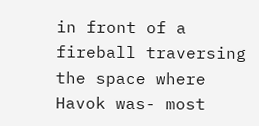in front of a fireball traversing the space where Havok was- most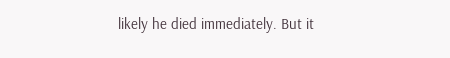likely he died immediately. But it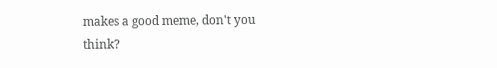makes a good meme, don't you think?